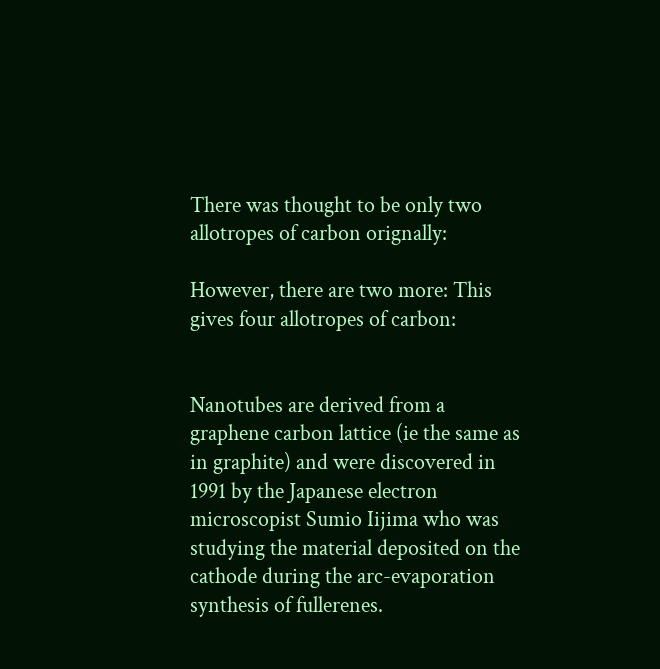There was thought to be only two allotropes of carbon orignally:

However, there are two more: This gives four allotropes of carbon:


Nanotubes are derived from a graphene carbon lattice (ie the same as in graphite) and were discovered in 1991 by the Japanese electron microscopist Sumio Iijima who was studying the material deposited on the cathode during the arc-evaporation synthesis of fullerenes.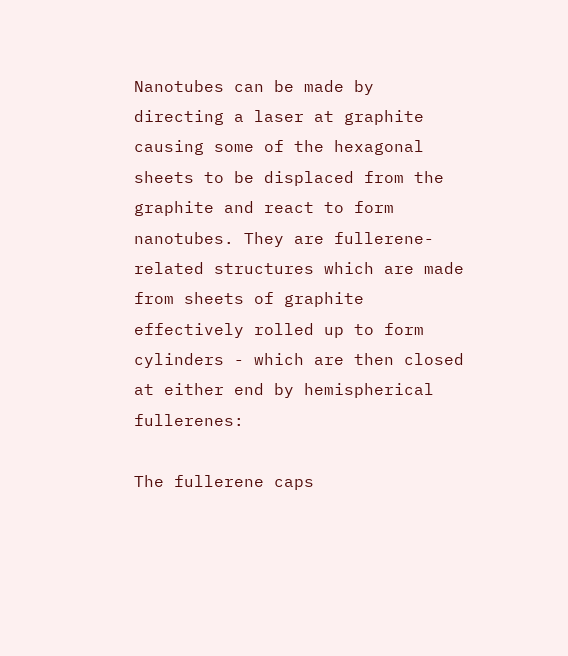Nanotubes can be made by directing a laser at graphite causing some of the hexagonal sheets to be displaced from the graphite and react to form nanotubes. They are fullerene-related structures which are made from sheets of graphite effectively rolled up to form cylinders - which are then closed at either end by hemispherical fullerenes:

The fullerene caps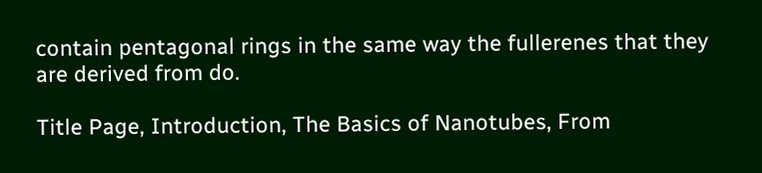contain pentagonal rings in the same way the fullerenes that they are derived from do.

Title Page, Introduction, The Basics of Nanotubes, From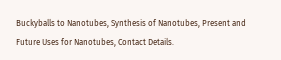Buckyballs to Nanotubes, Synthesis of Nanotubes, Present and Future Uses for Nanotubes, Contact Details.